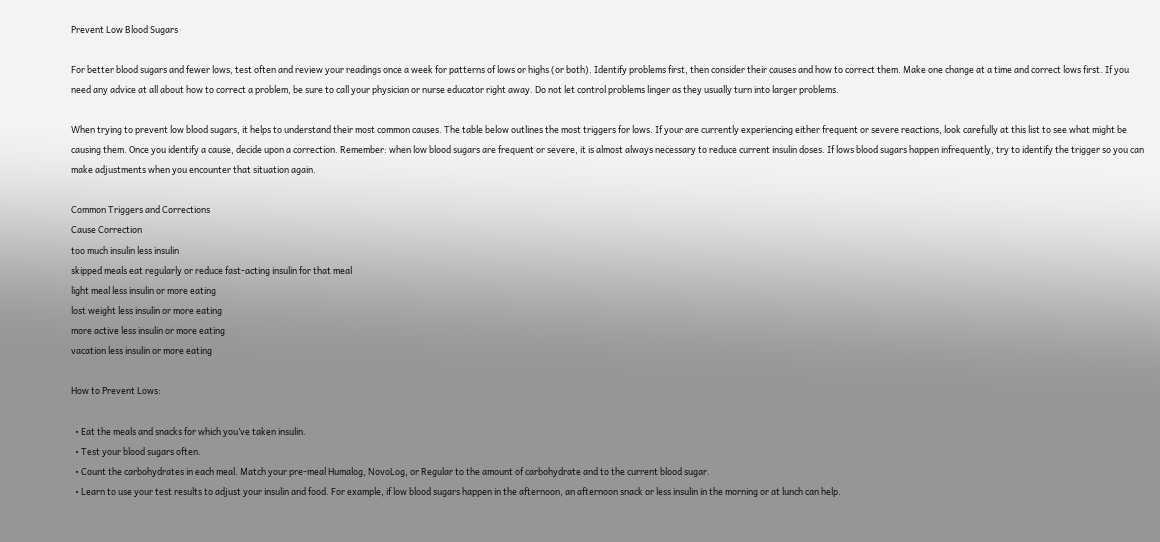Prevent Low Blood Sugars

For better blood sugars and fewer lows, test often and review your readings once a week for patterns of lows or highs (or both). Identify problems first, then consider their causes and how to correct them. Make one change at a time and correct lows first. If you need any advice at all about how to correct a problem, be sure to call your physician or nurse educator right away. Do not let control problems linger as they usually turn into larger problems.

When trying to prevent low blood sugars, it helps to understand their most common causes. The table below outlines the most triggers for lows. If your are currently experiencing either frequent or severe reactions, look carefully at this list to see what might be causing them. Once you identify a cause, decide upon a correction. Remember: when low blood sugars are frequent or severe, it is almost always necessary to reduce current insulin doses. If lows blood sugars happen infrequently, try to identify the trigger so you can make adjustments when you encounter that situation again.

Common Triggers and Corrections
Cause Correction
too much insulin less insulin
skipped meals eat regularly or reduce fast-acting insulin for that meal
light meal less insulin or more eating
lost weight less insulin or more eating
more active less insulin or more eating
vacation less insulin or more eating

How to Prevent Lows:

  • Eat the meals and snacks for which you’ve taken insulin.
  • Test your blood sugars often.
  • Count the carbohydrates in each meal. Match your pre-meal Humalog, NovoLog, or Regular to the amount of carbohydrate and to the current blood sugar.
  • Learn to use your test results to adjust your insulin and food. For example, if low blood sugars happen in the afternoon, an afternoon snack or less insulin in the morning or at lunch can help.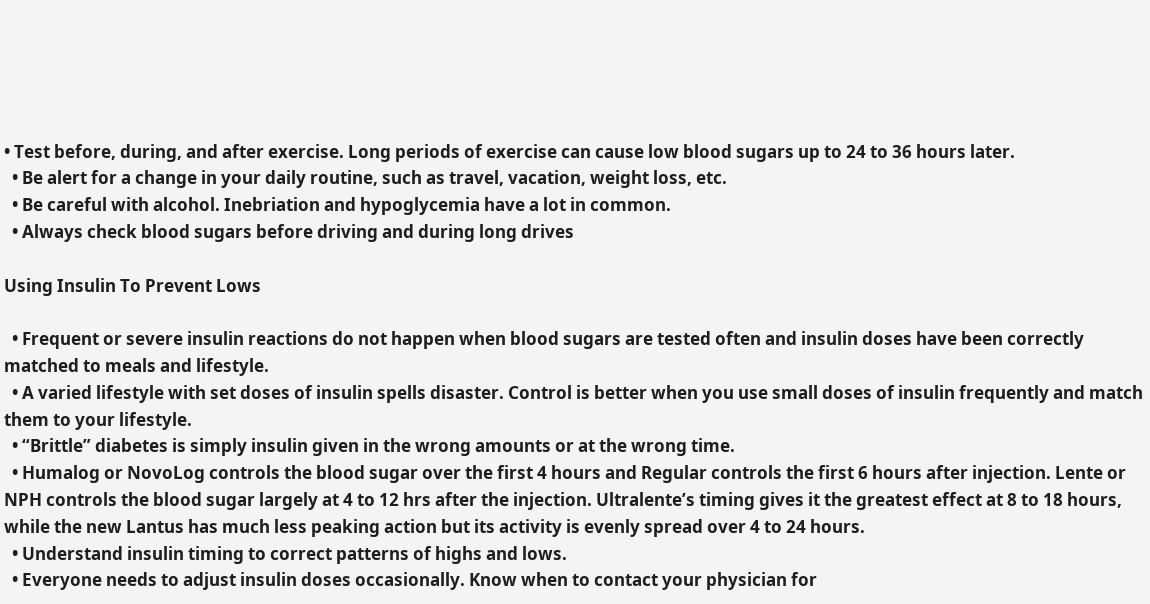• Test before, during, and after exercise. Long periods of exercise can cause low blood sugars up to 24 to 36 hours later.
  • Be alert for a change in your daily routine, such as travel, vacation, weight loss, etc.
  • Be careful with alcohol. Inebriation and hypoglycemia have a lot in common.
  • Always check blood sugars before driving and during long drives

Using Insulin To Prevent Lows

  • Frequent or severe insulin reactions do not happen when blood sugars are tested often and insulin doses have been correctly matched to meals and lifestyle.
  • A varied lifestyle with set doses of insulin spells disaster. Control is better when you use small doses of insulin frequently and match them to your lifestyle.
  • “Brittle” diabetes is simply insulin given in the wrong amounts or at the wrong time.
  • Humalog or NovoLog controls the blood sugar over the first 4 hours and Regular controls the first 6 hours after injection. Lente or NPH controls the blood sugar largely at 4 to 12 hrs after the injection. Ultralente’s timing gives it the greatest effect at 8 to 18 hours, while the new Lantus has much less peaking action but its activity is evenly spread over 4 to 24 hours.
  • Understand insulin timing to correct patterns of highs and lows.
  • Everyone needs to adjust insulin doses occasionally. Know when to contact your physician for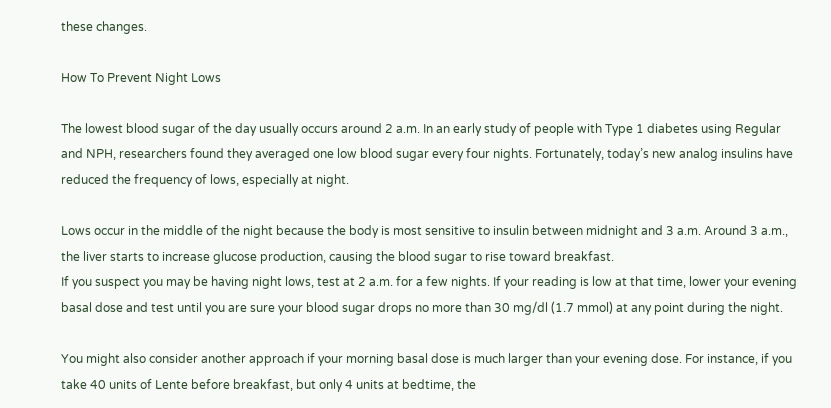these changes.

How To Prevent Night Lows

The lowest blood sugar of the day usually occurs around 2 a.m. In an early study of people with Type 1 diabetes using Regular and NPH, researchers found they averaged one low blood sugar every four nights. Fortunately, today’s new analog insulins have reduced the frequency of lows, especially at night.

Lows occur in the middle of the night because the body is most sensitive to insulin between midnight and 3 a.m. Around 3 a.m., the liver starts to increase glucose production, causing the blood sugar to rise toward breakfast.
If you suspect you may be having night lows, test at 2 a.m. for a few nights. If your reading is low at that time, lower your evening basal dose and test until you are sure your blood sugar drops no more than 30 mg/dl (1.7 mmol) at any point during the night.

You might also consider another approach if your morning basal dose is much larger than your evening dose. For instance, if you take 40 units of Lente before breakfast, but only 4 units at bedtime, the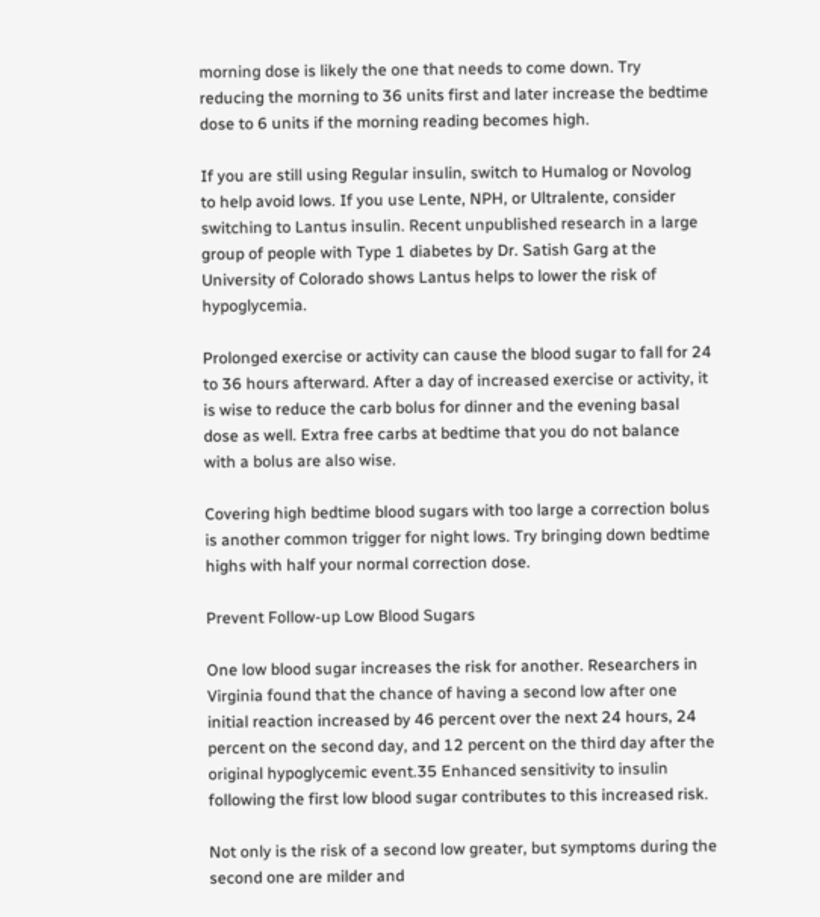morning dose is likely the one that needs to come down. Try reducing the morning to 36 units first and later increase the bedtime dose to 6 units if the morning reading becomes high.

If you are still using Regular insulin, switch to Humalog or Novolog to help avoid lows. If you use Lente, NPH, or Ultralente, consider switching to Lantus insulin. Recent unpublished research in a large group of people with Type 1 diabetes by Dr. Satish Garg at the University of Colorado shows Lantus helps to lower the risk of hypoglycemia.

Prolonged exercise or activity can cause the blood sugar to fall for 24 to 36 hours afterward. After a day of increased exercise or activity, it is wise to reduce the carb bolus for dinner and the evening basal dose as well. Extra free carbs at bedtime that you do not balance with a bolus are also wise.

Covering high bedtime blood sugars with too large a correction bolus is another common trigger for night lows. Try bringing down bedtime highs with half your normal correction dose.

Prevent Follow-up Low Blood Sugars

One low blood sugar increases the risk for another. Researchers in Virginia found that the chance of having a second low after one initial reaction increased by 46 percent over the next 24 hours, 24 percent on the second day, and 12 percent on the third day after the original hypoglycemic event.35 Enhanced sensitivity to insulin following the first low blood sugar contributes to this increased risk.

Not only is the risk of a second low greater, but symptoms during the second one are milder and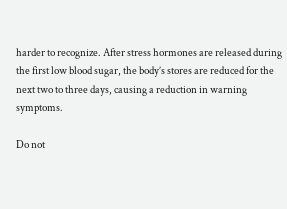harder to recognize. After stress hormones are released during the first low blood sugar, the body’s stores are reduced for the next two to three days, causing a reduction in warning symptoms.

Do not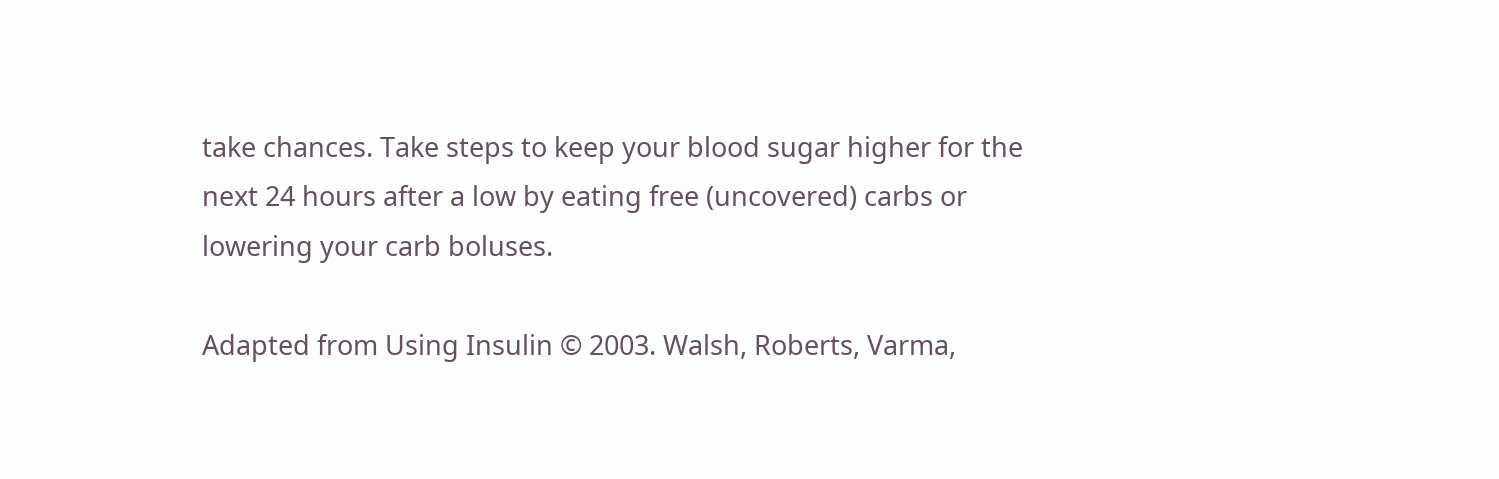take chances. Take steps to keep your blood sugar higher for the next 24 hours after a low by eating free (uncovered) carbs or lowering your carb boluses.

Adapted from Using Insulin © 2003. Walsh, Roberts, Varma,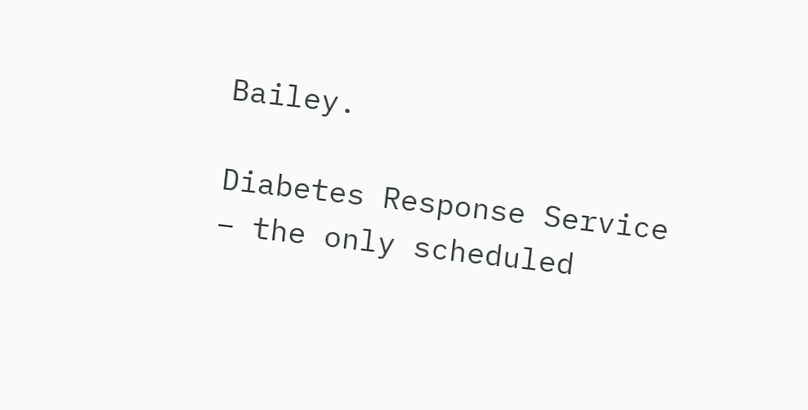Bailey.

Diabetes Response Service – the only scheduled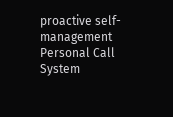proactive self-management Personal Call System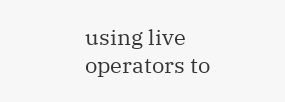using live operators to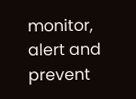monitor, alert and prevent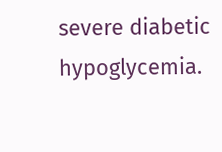severe diabetic hypoglycemia.